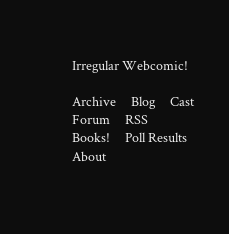Irregular Webcomic!

Archive     Blog     Cast     Forum     RSS     Books!     Poll Results     About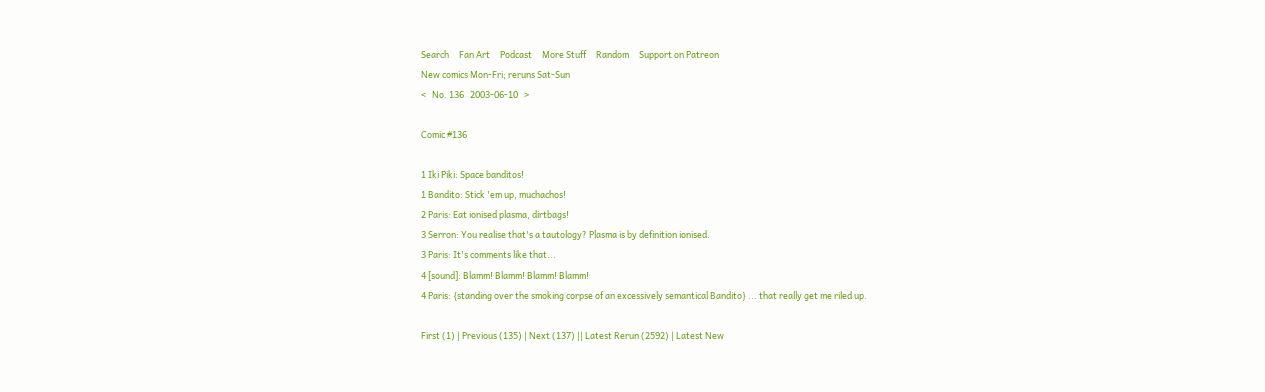Search     Fan Art     Podcast     More Stuff     Random     Support on Patreon
New comics Mon-Fri; reruns Sat-Sun
<   No. 136   2003-06-10   >

Comic #136

1 Iki Piki: Space banditos!
1 Bandito: Stick 'em up, muchachos!
2 Paris: Eat ionised plasma, dirtbags!
3 Serron: You realise that's a tautology? Plasma is by definition ionised.
3 Paris: It's comments like that...
4 [sound]: Blamm! Blamm! Blamm! Blamm!
4 Paris: {standing over the smoking corpse of an excessively semantical Bandito} ... that really get me riled up.

First (1) | Previous (135) | Next (137) || Latest Rerun (2592) | Latest New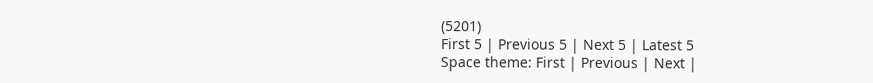(5201)
First 5 | Previous 5 | Next 5 | Latest 5
Space theme: First | Previous | Next |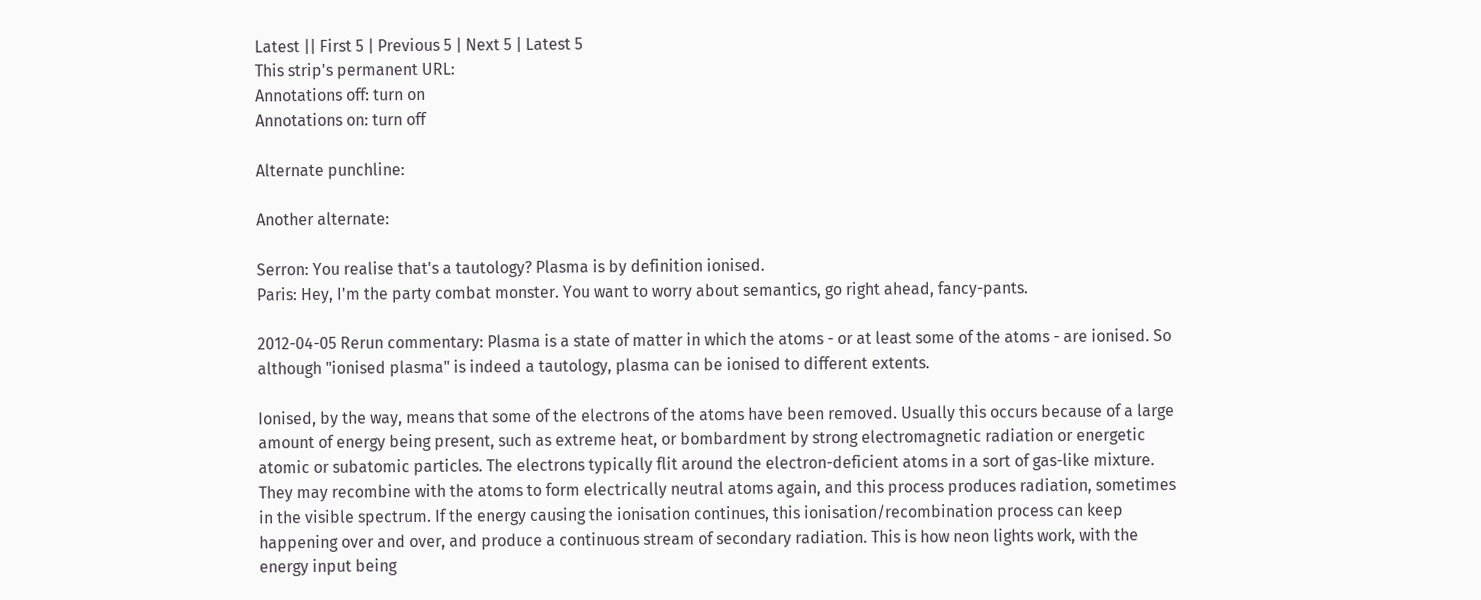Latest || First 5 | Previous 5 | Next 5 | Latest 5
This strip's permanent URL:
Annotations off: turn on
Annotations on: turn off

Alternate punchline:

Another alternate:

Serron: You realise that's a tautology? Plasma is by definition ionised.
Paris: Hey, I'm the party combat monster. You want to worry about semantics, go right ahead, fancy-pants.

2012-04-05 Rerun commentary: Plasma is a state of matter in which the atoms - or at least some of the atoms - are ionised. So although "ionised plasma" is indeed a tautology, plasma can be ionised to different extents.

Ionised, by the way, means that some of the electrons of the atoms have been removed. Usually this occurs because of a large amount of energy being present, such as extreme heat, or bombardment by strong electromagnetic radiation or energetic atomic or subatomic particles. The electrons typically flit around the electron-deficient atoms in a sort of gas-like mixture. They may recombine with the atoms to form electrically neutral atoms again, and this process produces radiation, sometimes in the visible spectrum. If the energy causing the ionisation continues, this ionisation/recombination process can keep happening over and over, and produce a continuous stream of secondary radiation. This is how neon lights work, with the energy input being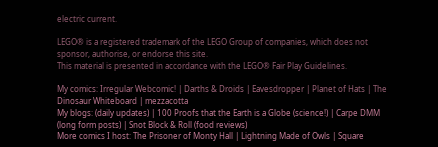electric current.

LEGO® is a registered trademark of the LEGO Group of companies, which does not sponsor, authorise, or endorse this site.
This material is presented in accordance with the LEGO® Fair Play Guidelines.

My comics: Irregular Webcomic! | Darths & Droids | Eavesdropper | Planet of Hats | The Dinosaur Whiteboard | mezzacotta
My blogs: (daily updates) | 100 Proofs that the Earth is a Globe (science!) | Carpe DMM (long form posts) | Snot Block & Roll (food reviews)
More comics I host: The Prisoner of Monty Hall | Lightning Made of Owls | Square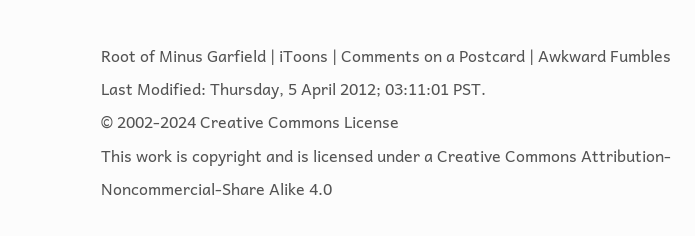Root of Minus Garfield | iToons | Comments on a Postcard | Awkward Fumbles
Last Modified: Thursday, 5 April 2012; 03:11:01 PST.
© 2002-2024 Creative Commons License
This work is copyright and is licensed under a Creative Commons Attribution-Noncommercial-Share Alike 4.0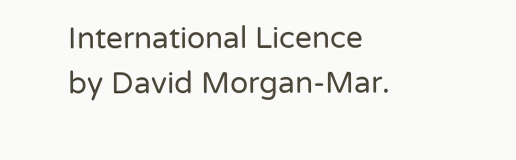International Licence by David Morgan-Mar.